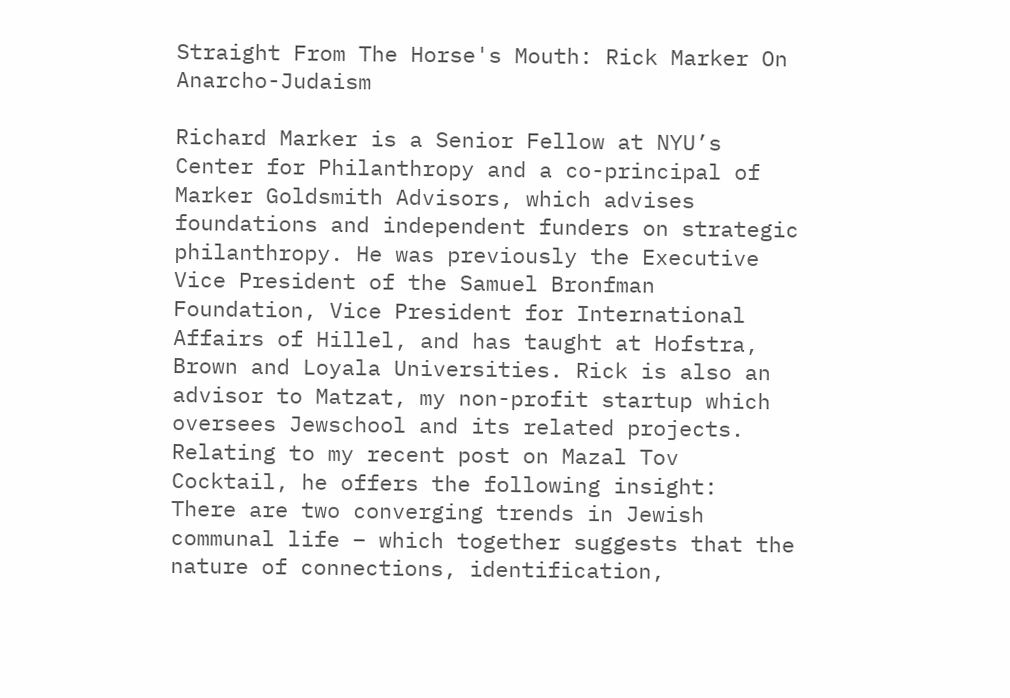Straight From The Horse's Mouth: Rick Marker On Anarcho-Judaism

Richard Marker is a Senior Fellow at NYU’s Center for Philanthropy and a co-principal of Marker Goldsmith Advisors, which advises foundations and independent funders on strategic philanthropy. He was previously the Executive Vice President of the Samuel Bronfman Foundation, Vice President for International Affairs of Hillel, and has taught at Hofstra, Brown and Loyala Universities. Rick is also an advisor to Matzat, my non-profit startup which oversees Jewschool and its related projects.
Relating to my recent post on Mazal Tov Cocktail, he offers the following insight:
There are two converging trends in Jewish communal life – which together suggests that the nature of connections, identification,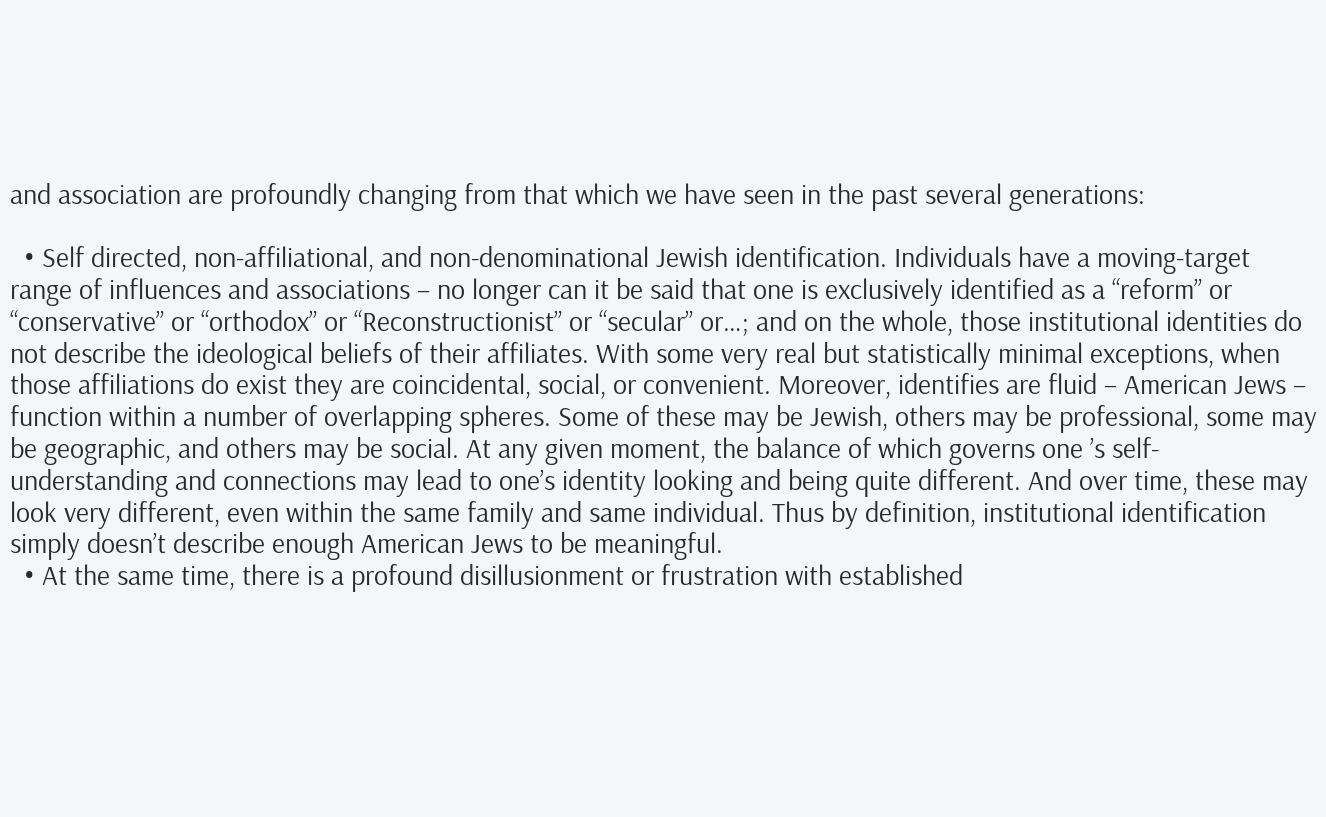and association are profoundly changing from that which we have seen in the past several generations:

  • Self directed, non-affiliational, and non-denominational Jewish identification. Individuals have a moving-target range of influences and associations – no longer can it be said that one is exclusively identified as a “reform” or “conservative” or “orthodox” or “Reconstructionist” or “secular” or…; and on the whole, those institutional identities do not describe the ideological beliefs of their affiliates. With some very real but statistically minimal exceptions, when those affiliations do exist they are coincidental, social, or convenient. Moreover, identifies are fluid – American Jews – function within a number of overlapping spheres. Some of these may be Jewish, others may be professional, some may be geographic, and others may be social. At any given moment, the balance of which governs one ’s self- understanding and connections may lead to one’s identity looking and being quite different. And over time, these may look very different, even within the same family and same individual. Thus by definition, institutional identification simply doesn’t describe enough American Jews to be meaningful.
  • At the same time, there is a profound disillusionment or frustration with established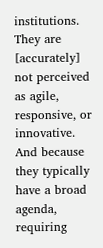institutions. They are [accurately] not perceived as agile, responsive, or innovative. And because they typically have a broad agenda, requiring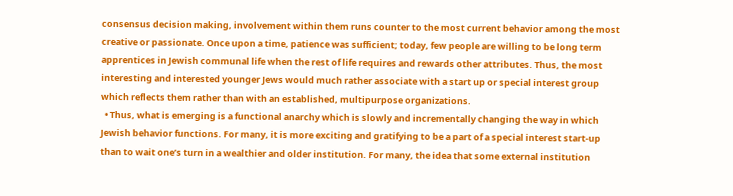consensus decision making, involvement within them runs counter to the most current behavior among the most creative or passionate. Once upon a time, patience was sufficient; today, few people are willing to be long term apprentices in Jewish communal life when the rest of life requires and rewards other attributes. Thus, the most interesting and interested younger Jews would much rather associate with a start up or special interest group which reflects them rather than with an established, multipurpose organizations.
  • Thus, what is emerging is a functional anarchy which is slowly and incrementally changing the way in which Jewish behavior functions. For many, it is more exciting and gratifying to be a part of a special interest start-up than to wait one’s turn in a wealthier and older institution. For many, the idea that some external institution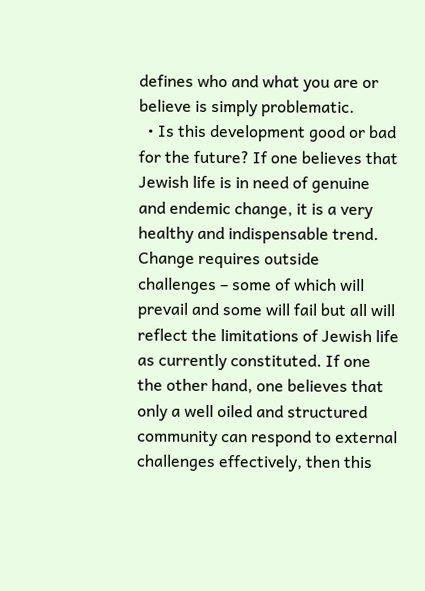defines who and what you are or believe is simply problematic.
  • Is this development good or bad for the future? If one believes that Jewish life is in need of genuine and endemic change, it is a very healthy and indispensable trend. Change requires outside challenges – some of which will prevail and some will fail but all will reflect the limitations of Jewish life as currently constituted. If one the other hand, one believes that only a well oiled and structured community can respond to external challenges effectively, then this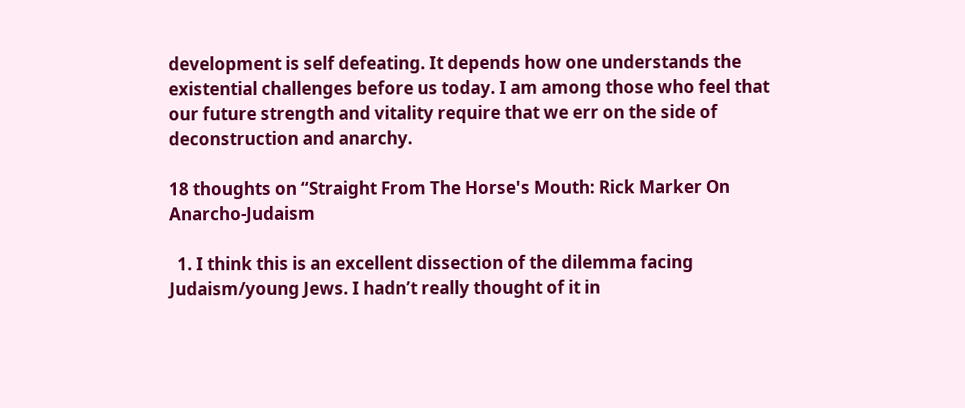development is self defeating. It depends how one understands the existential challenges before us today. I am among those who feel that our future strength and vitality require that we err on the side of deconstruction and anarchy.

18 thoughts on “Straight From The Horse's Mouth: Rick Marker On Anarcho-Judaism

  1. I think this is an excellent dissection of the dilemma facing Judaism/young Jews. I hadn’t really thought of it in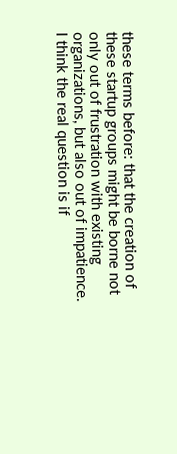these terms before: that the creation of these startup groups might be borne not only out of frustration with existing organizations, but also out of impatience. I think the real question is if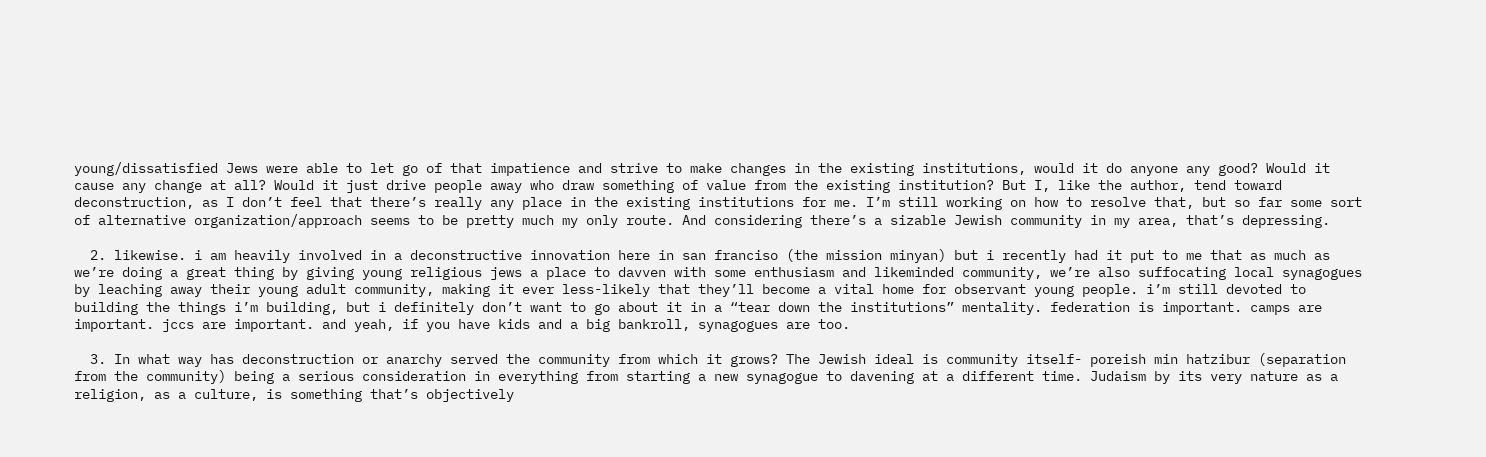young/dissatisfied Jews were able to let go of that impatience and strive to make changes in the existing institutions, would it do anyone any good? Would it cause any change at all? Would it just drive people away who draw something of value from the existing institution? But I, like the author, tend toward deconstruction, as I don’t feel that there’s really any place in the existing institutions for me. I’m still working on how to resolve that, but so far some sort of alternative organization/approach seems to be pretty much my only route. And considering there’s a sizable Jewish community in my area, that’s depressing.

  2. likewise. i am heavily involved in a deconstructive innovation here in san franciso (the mission minyan) but i recently had it put to me that as much as we’re doing a great thing by giving young religious jews a place to davven with some enthusiasm and likeminded community, we’re also suffocating local synagogues by leaching away their young adult community, making it ever less-likely that they’ll become a vital home for observant young people. i’m still devoted to building the things i’m building, but i definitely don’t want to go about it in a “tear down the institutions” mentality. federation is important. camps are important. jccs are important. and yeah, if you have kids and a big bankroll, synagogues are too.

  3. In what way has deconstruction or anarchy served the community from which it grows? The Jewish ideal is community itself- poreish min hatzibur (separation from the community) being a serious consideration in everything from starting a new synagogue to davening at a different time. Judaism by its very nature as a religion, as a culture, is something that’s objectively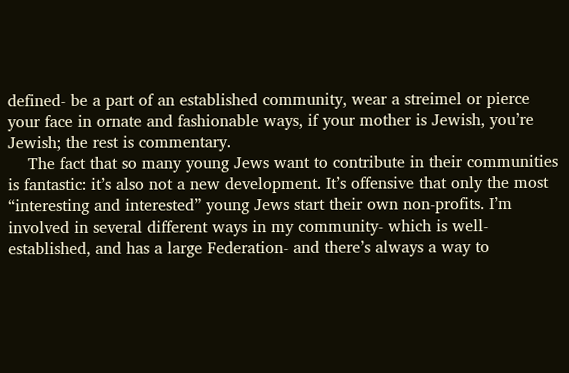defined- be a part of an established community, wear a streimel or pierce your face in ornate and fashionable ways, if your mother is Jewish, you’re Jewish; the rest is commentary.
    The fact that so many young Jews want to contribute in their communities is fantastic: it’s also not a new development. It’s offensive that only the most “interesting and interested” young Jews start their own non-profits. I’m involved in several different ways in my community- which is well-established, and has a large Federation- and there’s always a way to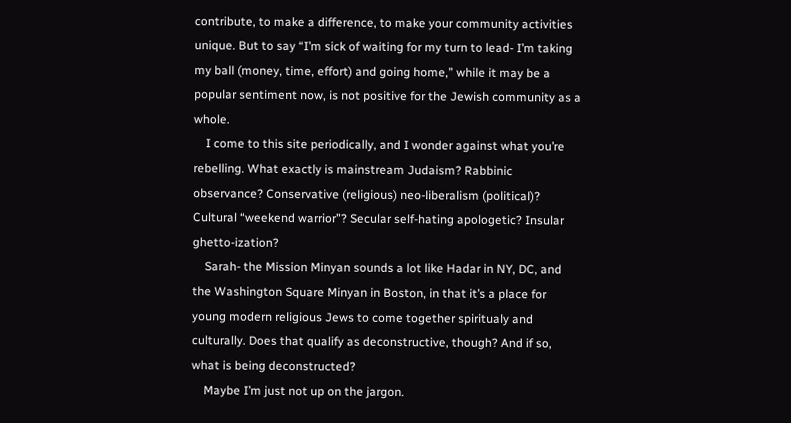contribute, to make a difference, to make your community activities unique. But to say “I’m sick of waiting for my turn to lead- I’m taking my ball (money, time, effort) and going home,” while it may be a popular sentiment now, is not positive for the Jewish community as a whole.
    I come to this site periodically, and I wonder against what you’re rebelling. What exactly is mainstream Judaism? Rabbinic observance? Conservative (religious) neo-liberalism (political)? Cultural “weekend warrior”? Secular self-hating apologetic? Insular ghetto-ization?
    Sarah- the Mission Minyan sounds a lot like Hadar in NY, DC, and the Washington Square Minyan in Boston, in that it’s a place for young modern religious Jews to come together spiritualy and culturally. Does that qualify as deconstructive, though? And if so, what is being deconstructed?
    Maybe I’m just not up on the jargon.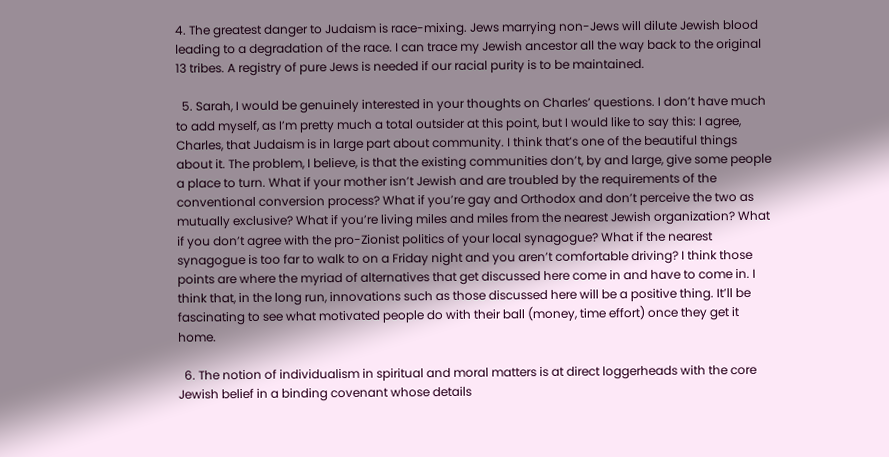4. The greatest danger to Judaism is race-mixing. Jews marrying non-Jews will dilute Jewish blood leading to a degradation of the race. I can trace my Jewish ancestor all the way back to the original 13 tribes. A registry of pure Jews is needed if our racial purity is to be maintained.

  5. Sarah, I would be genuinely interested in your thoughts on Charles’ questions. I don’t have much to add myself, as I’m pretty much a total outsider at this point, but I would like to say this: I agree, Charles, that Judaism is in large part about community. I think that’s one of the beautiful things about it. The problem, I believe, is that the existing communities don’t, by and large, give some people a place to turn. What if your mother isn’t Jewish and are troubled by the requirements of the conventional conversion process? What if you’re gay and Orthodox and don’t perceive the two as mutually exclusive? What if you’re living miles and miles from the nearest Jewish organization? What if you don’t agree with the pro-Zionist politics of your local synagogue? What if the nearest synagogue is too far to walk to on a Friday night and you aren’t comfortable driving? I think those points are where the myriad of alternatives that get discussed here come in and have to come in. I think that, in the long run, innovations such as those discussed here will be a positive thing. It’ll be fascinating to see what motivated people do with their ball (money, time effort) once they get it home.

  6. The notion of individualism in spiritual and moral matters is at direct loggerheads with the core Jewish belief in a binding covenant whose details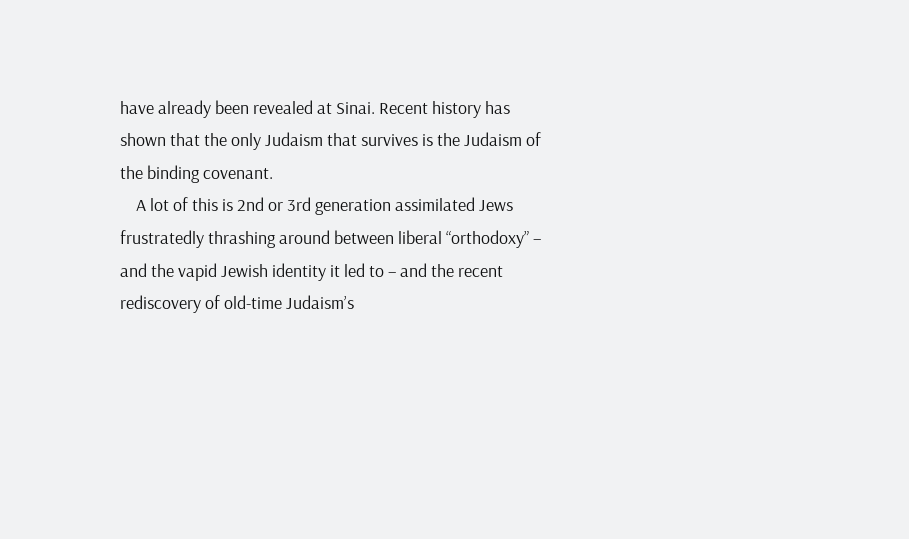have already been revealed at Sinai. Recent history has shown that the only Judaism that survives is the Judaism of the binding covenant.
    A lot of this is 2nd or 3rd generation assimilated Jews frustratedly thrashing around between liberal “orthodoxy” – and the vapid Jewish identity it led to – and the recent rediscovery of old-time Judaism’s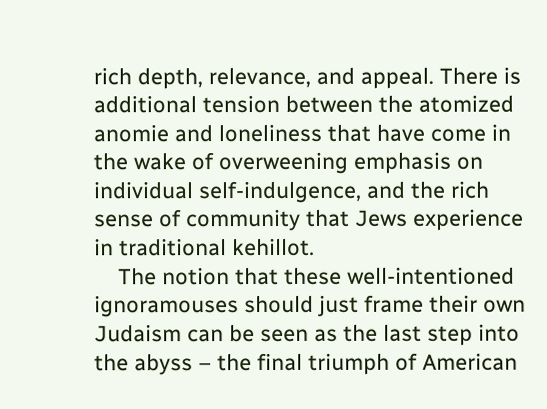rich depth, relevance, and appeal. There is additional tension between the atomized anomie and loneliness that have come in the wake of overweening emphasis on individual self-indulgence, and the rich sense of community that Jews experience in traditional kehillot.
    The notion that these well-intentioned ignoramouses should just frame their own Judaism can be seen as the last step into the abyss – the final triumph of American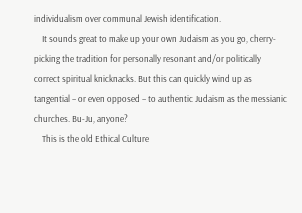individualism over communal Jewish identification.
    It sounds great to make up your own Judaism as you go, cherry-picking the tradition for personally resonant and/or politically correct spiritual knicknacks. But this can quickly wind up as tangential – or even opposed – to authentic Judaism as the messianic churches. Bu-Ju, anyone?
    This is the old Ethical Culture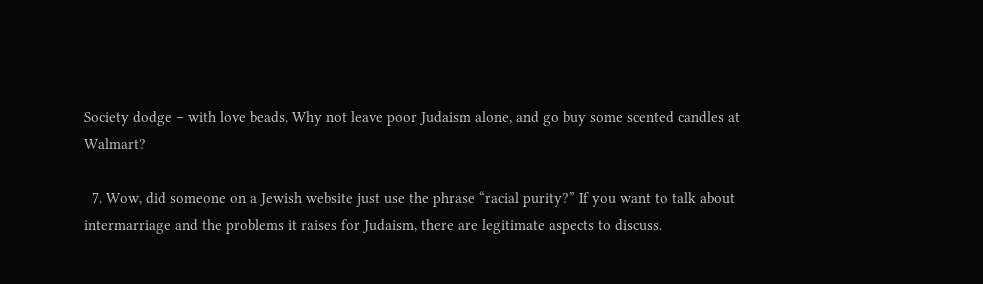Society dodge – with love beads. Why not leave poor Judaism alone, and go buy some scented candles at Walmart?

  7. Wow, did someone on a Jewish website just use the phrase “racial purity?” If you want to talk about intermarriage and the problems it raises for Judaism, there are legitimate aspects to discuss.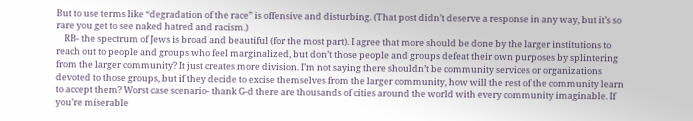But to use terms like “degradation of the race” is offensive and disturbing. (That post didn’t deserve a response in any way, but it’s so rare you get to see naked hatred and racism.)
    RB- the spectrum of Jews is broad and beautiful (for the most part). I agree that more should be done by the larger institutions to reach out to people and groups who feel marginalized, but don’t those people and groups defeat their own purposes by splintering from the larger community? It just creates more division. I’m not saying there shouldn’t be community services or organizations devoted to those groups, but if they decide to excise themselves from the larger community, how will the rest of the community learn to accept them? Worst case scenario- thank G-d there are thousands of cities around the world with every community imaginable. If you’re miserable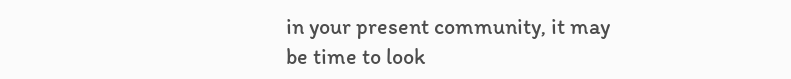in your present community, it may be time to look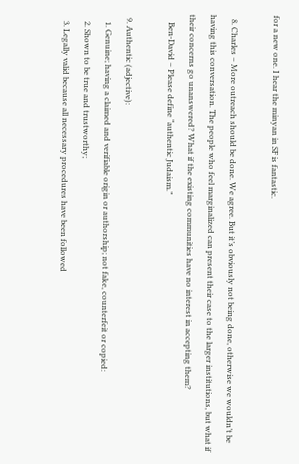for a new one. I hear the minyan in SF is fantastic.

  8. Charles – More outreach should be done. We agree. But it’s obviously not being done, otherwise we wouldn’t be having this conversation. The people who feel marginalized can present their case to the larger institutions, but what if their concerns go unanswered? What if the existing communities have no interest in accepting them?
    Ben-David – Please define “authentic Judaism.”

  9. Authentic (adjective):
    1. Genuine; having a claimed and verifiable origin or authorship; not fake, counterfeit or copied:
    2. Shown to be true and trustworthy;
    3. Legally valid because all necessary procedures have been followed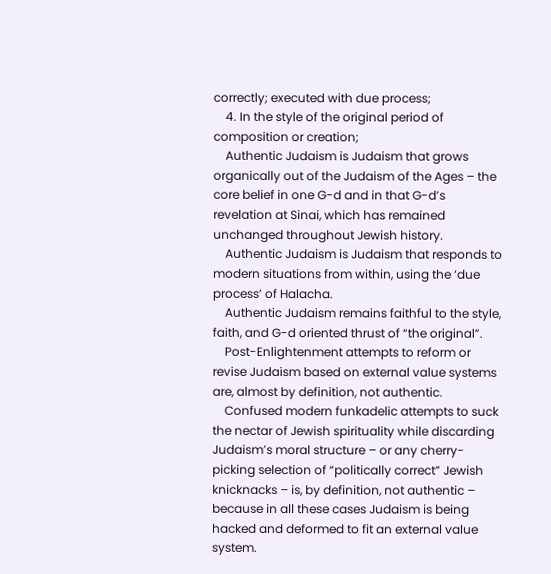correctly; executed with due process;
    4. In the style of the original period of composition or creation;
    Authentic Judaism is Judaism that grows organically out of the Judaism of the Ages – the core belief in one G-d and in that G-d’s revelation at Sinai, which has remained unchanged throughout Jewish history.
    Authentic Judaism is Judaism that responds to modern situations from within, using the ‘due process’ of Halacha.
    Authentic Judaism remains faithful to the style, faith, and G-d oriented thrust of “the original”.
    Post-Enlightenment attempts to reform or revise Judaism based on external value systems are, almost by definition, not authentic.
    Confused modern funkadelic attempts to suck the nectar of Jewish spirituality while discarding Judaism’s moral structure – or any cherry-picking selection of “politically correct” Jewish knicknacks – is, by definition, not authentic – because in all these cases Judaism is being hacked and deformed to fit an external value system.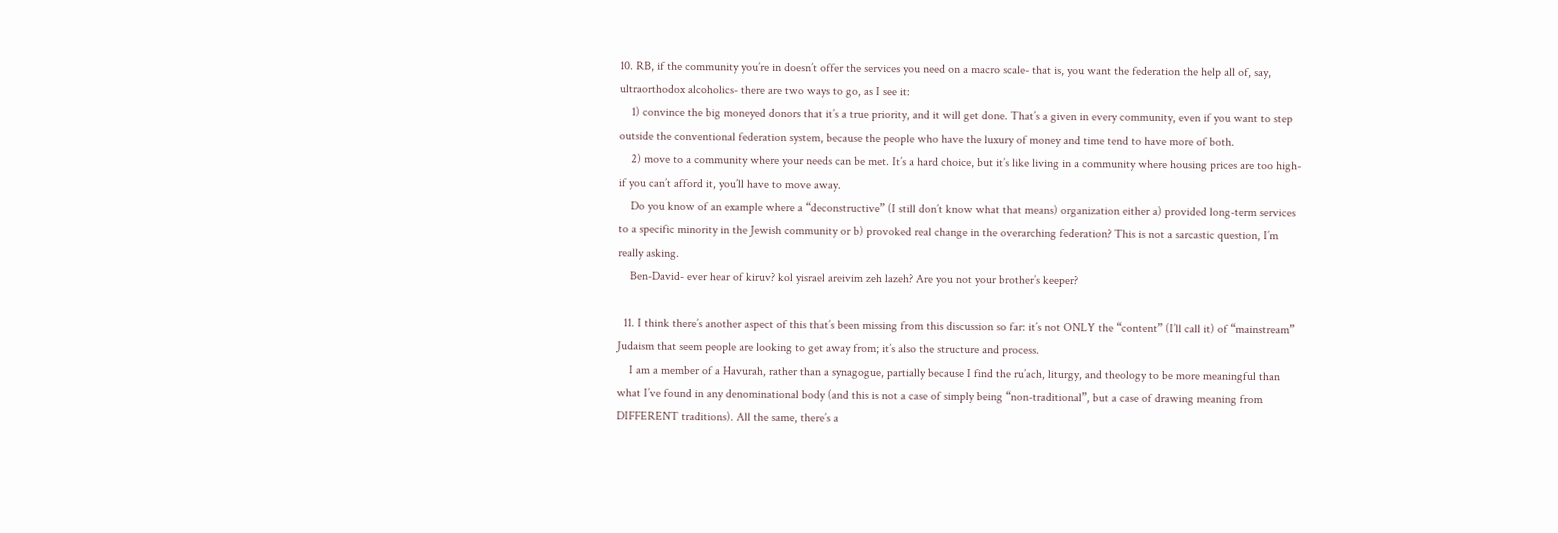10. RB, if the community you’re in doesn’t offer the services you need on a macro scale- that is, you want the federation the help all of, say, ultraorthodox alcoholics- there are two ways to go, as I see it:
    1) convince the big moneyed donors that it’s a true priority, and it will get done. That’s a given in every community, even if you want to step outside the conventional federation system, because the people who have the luxury of money and time tend to have more of both.
    2) move to a community where your needs can be met. It’s a hard choice, but it’s like living in a community where housing prices are too high- if you can’t afford it, you’ll have to move away.
    Do you know of an example where a “deconstructive” (I still don’t know what that means) organization either a) provided long-term services to a specific minority in the Jewish community or b) provoked real change in the overarching federation? This is not a sarcastic question, I’m really asking.
    Ben-David- ever hear of kiruv? kol yisrael areivim zeh lazeh? Are you not your brother’s keeper?

  11. I think there’s another aspect of this that’s been missing from this discussion so far: it’s not ONLY the “content” (I’ll call it) of “mainstream” Judaism that seem people are looking to get away from; it’s also the structure and process.
    I am a member of a Havurah, rather than a synagogue, partially because I find the ru’ach, liturgy, and theology to be more meaningful than what I’ve found in any denominational body (and this is not a case of simply being “non-traditional”, but a case of drawing meaning from DIFFERENT traditions). All the same, there’s a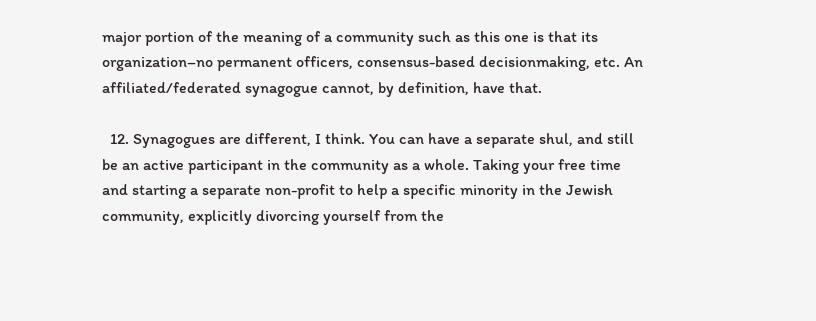major portion of the meaning of a community such as this one is that its organization–no permanent officers, consensus-based decisionmaking, etc. An affiliated/federated synagogue cannot, by definition, have that.

  12. Synagogues are different, I think. You can have a separate shul, and still be an active participant in the community as a whole. Taking your free time and starting a separate non-profit to help a specific minority in the Jewish community, explicitly divorcing yourself from the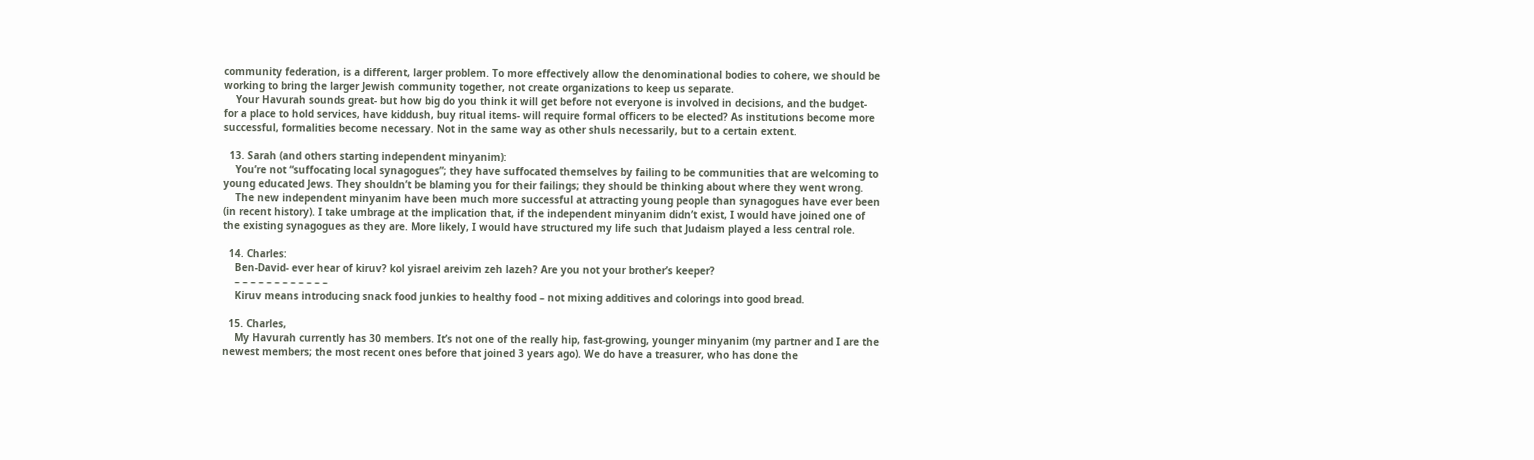community federation, is a different, larger problem. To more effectively allow the denominational bodies to cohere, we should be working to bring the larger Jewish community together, not create organizations to keep us separate.
    Your Havurah sounds great- but how big do you think it will get before not everyone is involved in decisions, and the budget- for a place to hold services, have kiddush, buy ritual items- will require formal officers to be elected? As institutions become more successful, formalities become necessary. Not in the same way as other shuls necessarily, but to a certain extent.

  13. Sarah (and others starting independent minyanim):
    You’re not “suffocating local synagogues”; they have suffocated themselves by failing to be communities that are welcoming to young educated Jews. They shouldn’t be blaming you for their failings; they should be thinking about where they went wrong.
    The new independent minyanim have been much more successful at attracting young people than synagogues have ever been (in recent history). I take umbrage at the implication that, if the independent minyanim didn’t exist, I would have joined one of the existing synagogues as they are. More likely, I would have structured my life such that Judaism played a less central role.

  14. Charles:
    Ben-David- ever hear of kiruv? kol yisrael areivim zeh lazeh? Are you not your brother’s keeper?
    – – – – – – – – – – – –
    Kiruv means introducing snack food junkies to healthy food – not mixing additives and colorings into good bread.

  15. Charles,
    My Havurah currently has 30 members. It’s not one of the really hip, fast-growing, younger minyanim (my partner and I are the newest members; the most recent ones before that joined 3 years ago). We do have a treasurer, who has done the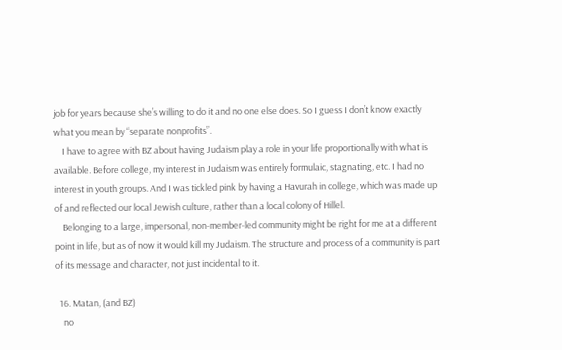job for years because she’s willing to do it and no one else does. So I guess I don’t know exactly what you mean by “separate nonprofits”.
    I have to agree with BZ about having Judaism play a role in your life proportionally with what is available. Before college, my interest in Judaism was entirely formulaic, stagnating, etc. I had no interest in youth groups. And I was tickled pink by having a Havurah in college, which was made up of and reflected our local Jewish culture, rather than a local colony of Hillel.
    Belonging to a large, impersonal, non-member-led community might be right for me at a different point in life, but as of now it would kill my Judaism. The structure and process of a community is part of its message and character, not just incidental to it.

  16. Matan, (and BZ)
    no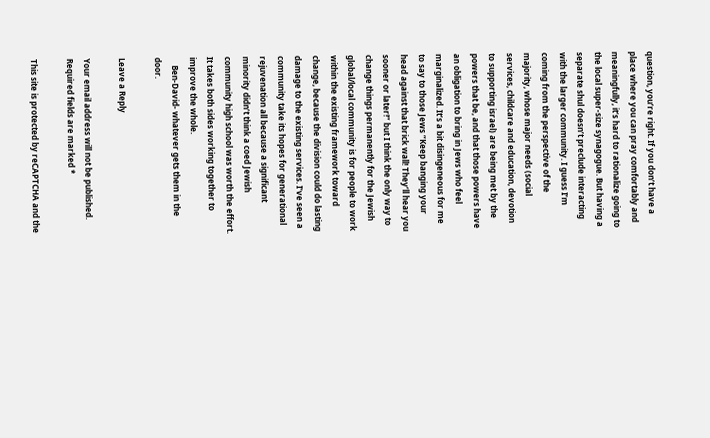question, you’re right. If you don’t have a place where you can pray comfortably and meaningfully, it’s hard to rationalize going to the local super-size synagogue. But having a separate shul doesn’t preclude interacting with the larger community. I guess I’m coming from the perspective of the majority, whose major needs (social services, childcare and education, devotion to supporting israel) are being met by the powers that be, and that those powers have an obligation to bring in Jews who feel marginalized. It’s a bit disingeneous for me to say to those Jews “Keep banging your head against that brick wall! They’ll hear you sooner or later!” but I think the only way to change things permanently for the Jewish global/local community is for people to work within the existing framework toward change, because the division could do lasting damage to the existing services. I’ve seen a community take its hopes for generational rejuvenation all because a significant minority didn’t think a coed Jewish community high school was worth the effort. It takes both sides working together to improve the whole.
    Ben-David- whatever gets them in the door.

Leave a Reply

Your email address will not be published. Required fields are marked *

This site is protected by reCAPTCHA and the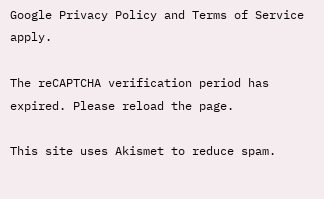Google Privacy Policy and Terms of Service apply.

The reCAPTCHA verification period has expired. Please reload the page.

This site uses Akismet to reduce spam.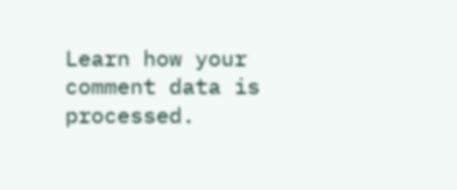Learn how your comment data is processed.